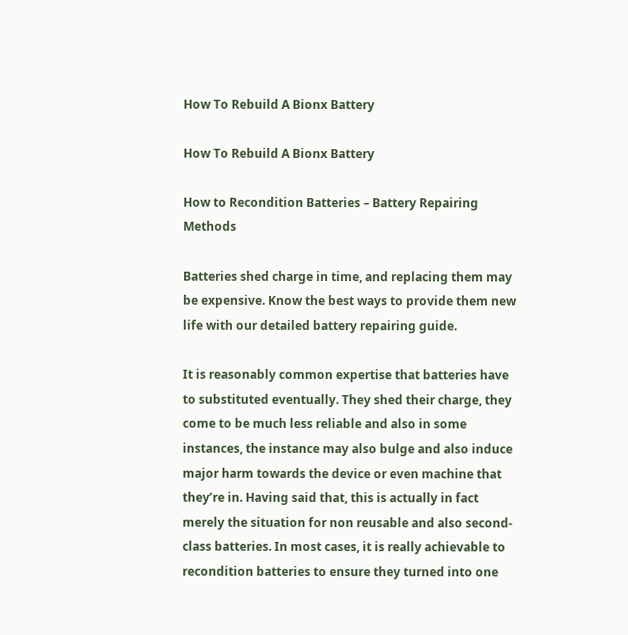How To Rebuild A Bionx Battery

How To Rebuild A Bionx Battery

How to Recondition Batteries – Battery Repairing Methods

Batteries shed charge in time, and replacing them may be expensive. Know the best ways to provide them new life with our detailed battery repairing guide.

It is reasonably common expertise that batteries have to substituted eventually. They shed their charge, they come to be much less reliable and also in some instances, the instance may also bulge and also induce major harm towards the device or even machine that they’re in. Having said that, this is actually in fact merely the situation for non reusable and also second-class batteries. In most cases, it is really achievable to recondition batteries to ensure they turned into one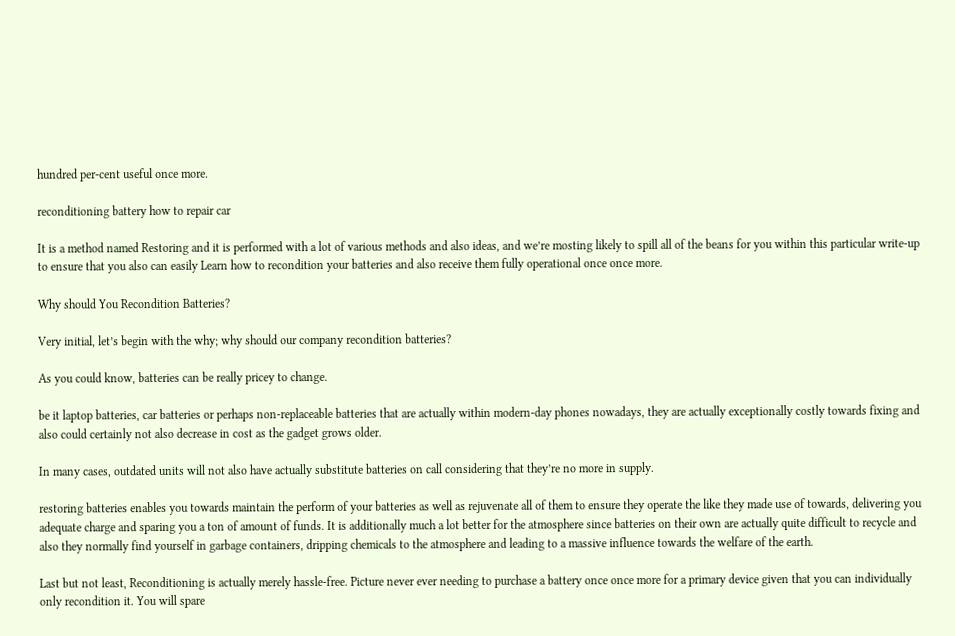hundred per-cent useful once more.

reconditioning battery how to repair car

It is a method named Restoring and it is performed with a lot of various methods and also ideas, and we’re mosting likely to spill all of the beans for you within this particular write-up to ensure that you also can easily Learn how to recondition your batteries and also receive them fully operational once once more.

Why should You Recondition Batteries?

Very initial, let’s begin with the why; why should our company recondition batteries?

As you could know, batteries can be really pricey to change.

be it laptop batteries, car batteries or perhaps non-replaceable batteries that are actually within modern-day phones nowadays, they are actually exceptionally costly towards fixing and also could certainly not also decrease in cost as the gadget grows older.

In many cases, outdated units will not also have actually substitute batteries on call considering that they’re no more in supply.

restoring batteries enables you towards maintain the perform of your batteries as well as rejuvenate all of them to ensure they operate the like they made use of towards, delivering you adequate charge and sparing you a ton of amount of funds. It is additionally much a lot better for the atmosphere since batteries on their own are actually quite difficult to recycle and also they normally find yourself in garbage containers, dripping chemicals to the atmosphere and leading to a massive influence towards the welfare of the earth.

Last but not least, Reconditioning is actually merely hassle-free. Picture never ever needing to purchase a battery once once more for a primary device given that you can individually only recondition it. You will spare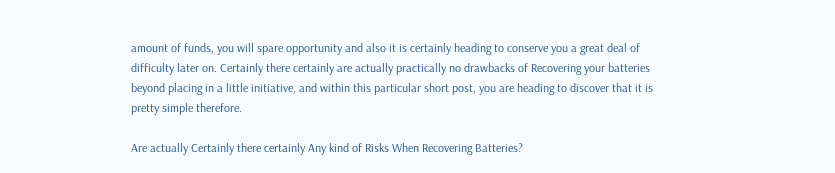amount of funds, you will spare opportunity and also it is certainly heading to conserve you a great deal of difficulty later on. Certainly there certainly are actually practically no drawbacks of Recovering your batteries beyond placing in a little initiative, and within this particular short post, you are heading to discover that it is pretty simple therefore.

Are actually Certainly there certainly Any kind of Risks When Recovering Batteries?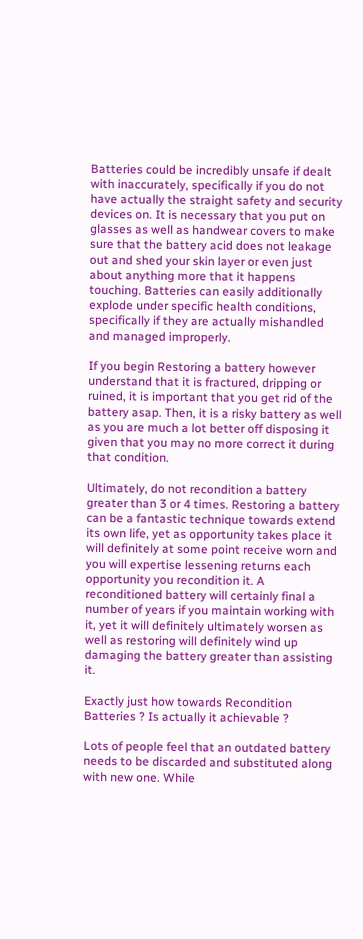Batteries could be incredibly unsafe if dealt with inaccurately, specifically if you do not have actually the straight safety and security devices on. It is necessary that you put on glasses as well as handwear covers to make sure that the battery acid does not leakage out and shed your skin layer or even just about anything more that it happens touching. Batteries can easily additionally explode under specific health conditions, specifically if they are actually mishandled and managed improperly.

If you begin Restoring a battery however understand that it is fractured, dripping or ruined, it is important that you get rid of the battery asap. Then, it is a risky battery as well as you are much a lot better off disposing it given that you may no more correct it during that condition.

Ultimately, do not recondition a battery greater than 3 or 4 times. Restoring a battery can be a fantastic technique towards extend its own life, yet as opportunity takes place it will definitely at some point receive worn and you will expertise lessening returns each opportunity you recondition it. A reconditioned battery will certainly final a number of years if you maintain working with it, yet it will definitely ultimately worsen as well as restoring will definitely wind up damaging the battery greater than assisting it.

Exactly just how towards Recondition Batteries ? Is actually it achievable ?

Lots of people feel that an outdated battery needs to be discarded and substituted along with new one. While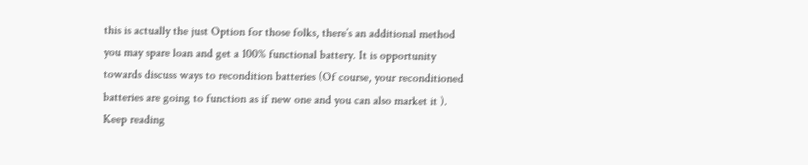this is actually the just Option for those folks, there’s an additional method you may spare loan and get a 100% functional battery. It is opportunity towards discuss ways to recondition batteries (Of course, your reconditioned batteries are going to function as if new one and you can also market it ). Keep reading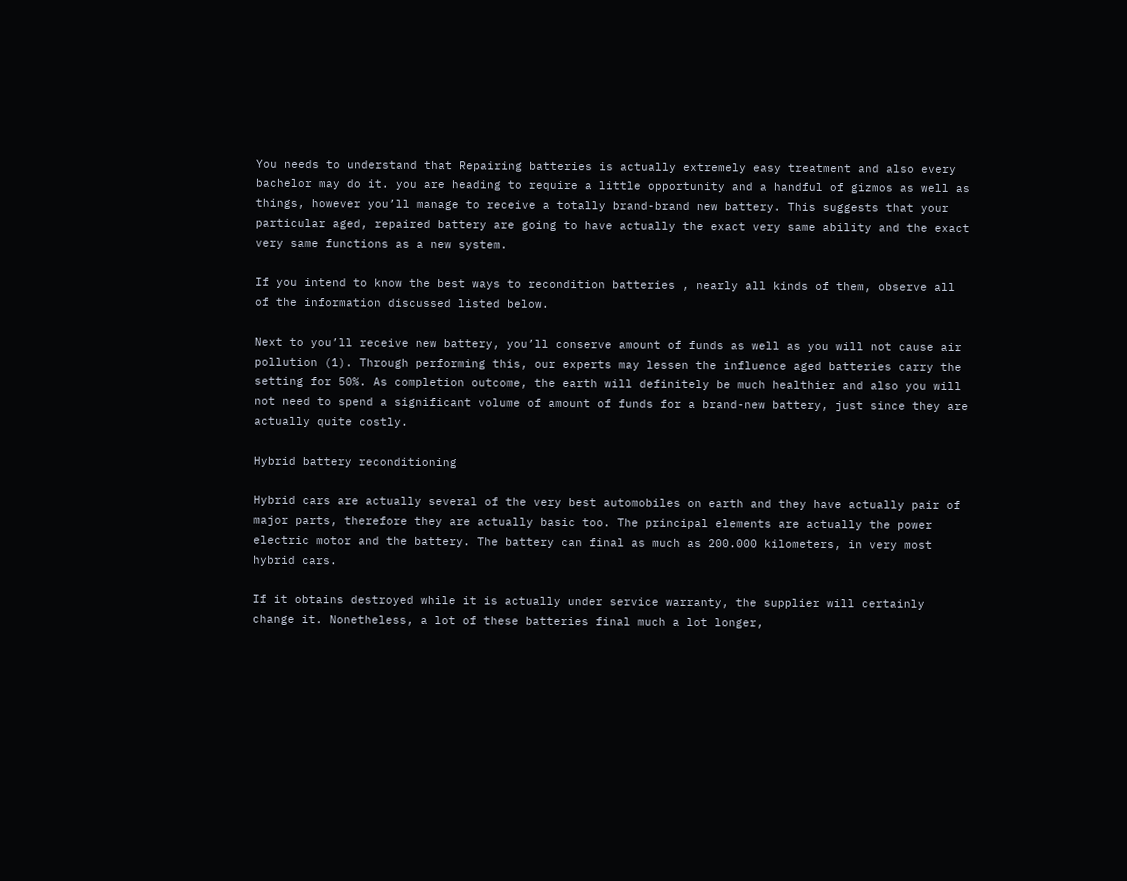You needs to understand that Repairing batteries is actually extremely easy treatment and also every bachelor may do it. you are heading to require a little opportunity and a handful of gizmos as well as things, however you’ll manage to receive a totally brand-brand new battery. This suggests that your particular aged, repaired battery are going to have actually the exact very same ability and the exact very same functions as a new system.

If you intend to know the best ways to recondition batteries , nearly all kinds of them, observe all of the information discussed listed below.

Next to you’ll receive new battery, you’ll conserve amount of funds as well as you will not cause air pollution (1). Through performing this, our experts may lessen the influence aged batteries carry the setting for 50%. As completion outcome, the earth will definitely be much healthier and also you will not need to spend a significant volume of amount of funds for a brand-new battery, just since they are actually quite costly.

Hybrid battery reconditioning

Hybrid cars are actually several of the very best automobiles on earth and they have actually pair of major parts, therefore they are actually basic too. The principal elements are actually the power electric motor and the battery. The battery can final as much as 200.000 kilometers, in very most hybrid cars.

If it obtains destroyed while it is actually under service warranty, the supplier will certainly change it. Nonetheless, a lot of these batteries final much a lot longer,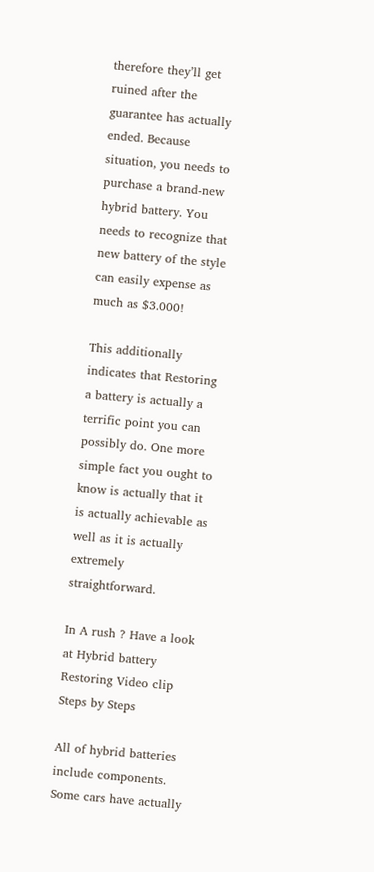therefore they’ll get ruined after the guarantee has actually ended. Because situation, you needs to purchase a brand-new hybrid battery. You needs to recognize that new battery of the style can easily expense as much as $3.000!

This additionally indicates that Restoring a battery is actually a terrific point you can possibly do. One more simple fact you ought to know is actually that it is actually achievable as well as it is actually extremely straightforward.

In A rush ? Have a look at Hybrid battery Restoring Video clip Steps by Steps

All of hybrid batteries include components. Some cars have actually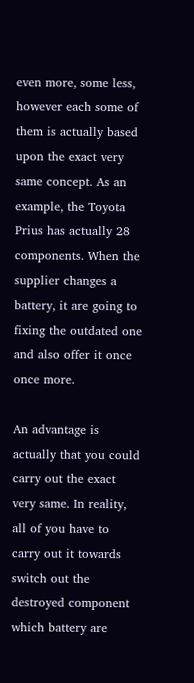even more, some less, however each some of them is actually based upon the exact very same concept. As an example, the Toyota Prius has actually 28 components. When the supplier changes a battery, it are going to fixing the outdated one and also offer it once once more.

An advantage is actually that you could carry out the exact very same. In reality, all of you have to carry out it towards switch out the destroyed component which battery are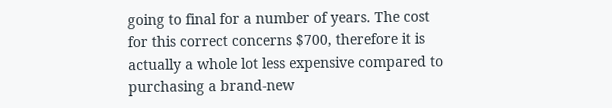going to final for a number of years. The cost for this correct concerns $700, therefore it is actually a whole lot less expensive compared to purchasing a brand-new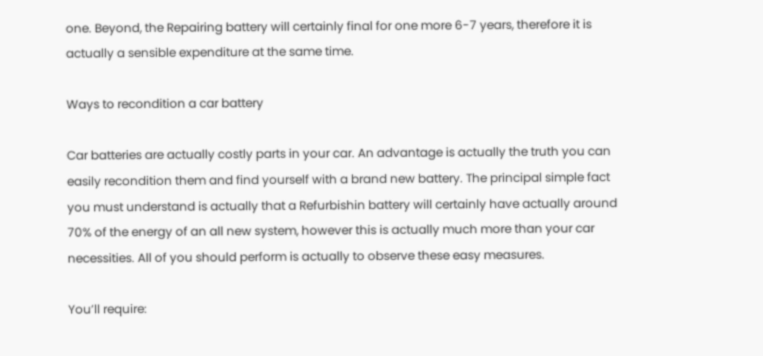one. Beyond, the Repairing battery will certainly final for one more 6-7 years, therefore it is actually a sensible expenditure at the same time.

Ways to recondition a car battery

Car batteries are actually costly parts in your car. An advantage is actually the truth you can easily recondition them and find yourself with a brand new battery. The principal simple fact you must understand is actually that a Refurbishin battery will certainly have actually around 70% of the energy of an all new system, however this is actually much more than your car necessities. All of you should perform is actually to observe these easy measures.

You’ll require: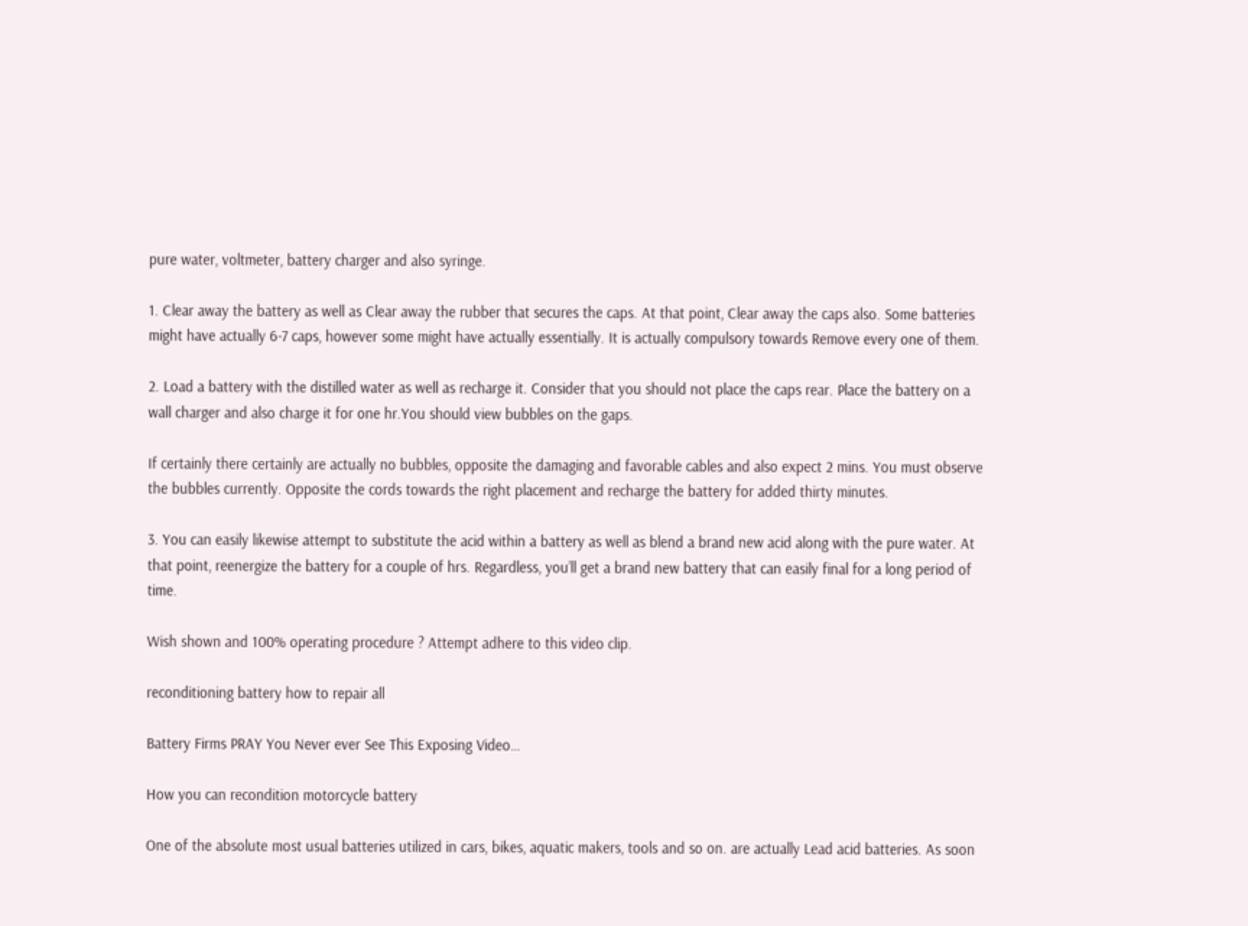pure water, voltmeter, battery charger and also syringe.

1. Clear away the battery as well as Clear away the rubber that secures the caps. At that point, Clear away the caps also. Some batteries might have actually 6-7 caps, however some might have actually essentially. It is actually compulsory towards Remove every one of them.

2. Load a battery with the distilled water as well as recharge it. Consider that you should not place the caps rear. Place the battery on a wall charger and also charge it for one hr.You should view bubbles on the gaps.

If certainly there certainly are actually no bubbles, opposite the damaging and favorable cables and also expect 2 mins. You must observe the bubbles currently. Opposite the cords towards the right placement and recharge the battery for added thirty minutes.

3. You can easily likewise attempt to substitute the acid within a battery as well as blend a brand new acid along with the pure water. At that point, reenergize the battery for a couple of hrs. Regardless, you’ll get a brand new battery that can easily final for a long period of time.

Wish shown and 100% operating procedure ? Attempt adhere to this video clip.

reconditioning battery how to repair all

Battery Firms PRAY You Never ever See This Exposing Video…

How you can recondition motorcycle battery

One of the absolute most usual batteries utilized in cars, bikes, aquatic makers, tools and so on. are actually Lead acid batteries. As soon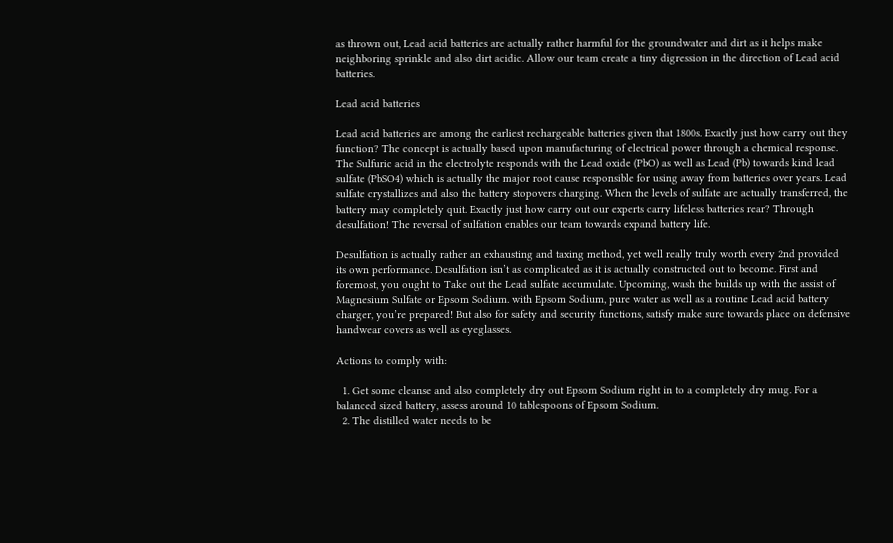as thrown out, Lead acid batteries are actually rather harmful for the groundwater and dirt as it helps make neighboring sprinkle and also dirt acidic. Allow our team create a tiny digression in the direction of Lead acid batteries.

Lead acid batteries

Lead acid batteries are among the earliest rechargeable batteries given that 1800s. Exactly just how carry out they function? The concept is actually based upon manufacturing of electrical power through a chemical response. The Sulfuric acid in the electrolyte responds with the Lead oxide (PbO) as well as Lead (Pb) towards kind lead sulfate (PbSO4) which is actually the major root cause responsible for using away from batteries over years. Lead sulfate crystallizes and also the battery stopovers charging. When the levels of sulfate are actually transferred, the battery may completely quit. Exactly just how carry out our experts carry lifeless batteries rear? Through desulfation! The reversal of sulfation enables our team towards expand battery life.

Desulfation is actually rather an exhausting and taxing method, yet well really truly worth every 2nd provided its own performance. Desulfation isn’t as complicated as it is actually constructed out to become. First and foremost, you ought to Take out the Lead sulfate accumulate. Upcoming, wash the builds up with the assist of Magnesium Sulfate or Epsom Sodium. with Epsom Sodium, pure water as well as a routine Lead acid battery charger, you’re prepared! But also for safety and security functions, satisfy make sure towards place on defensive handwear covers as well as eyeglasses.

Actions to comply with:

  1. Get some cleanse and also completely dry out Epsom Sodium right in to a completely dry mug. For a balanced sized battery, assess around 10 tablespoons of Epsom Sodium.
  2. The distilled water needs to be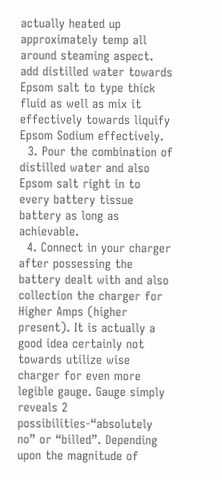actually heated up approximately temp all around steaming aspect. add distilled water towards Epsom salt to type thick fluid as well as mix it effectively towards liquify Epsom Sodium effectively.
  3. Pour the combination of distilled water and also Epsom salt right in to every battery tissue battery as long as achievable.
  4. Connect in your charger after possessing the battery dealt with and also collection the charger for Higher Amps (higher present). It is actually a good idea certainly not towards utilize wise charger for even more legible gauge. Gauge simply reveals 2 possibilities-“absolutely no” or “billed”. Depending upon the magnitude of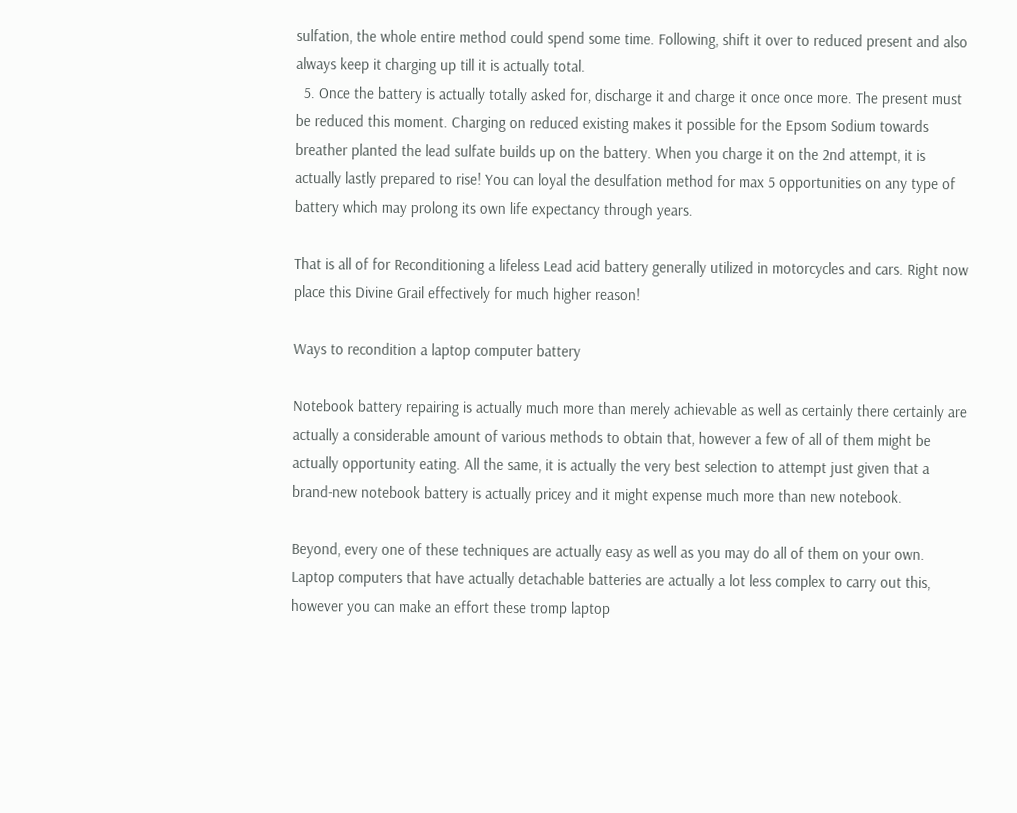sulfation, the whole entire method could spend some time. Following, shift it over to reduced present and also always keep it charging up till it is actually total.
  5. Once the battery is actually totally asked for, discharge it and charge it once once more. The present must be reduced this moment. Charging on reduced existing makes it possible for the Epsom Sodium towards breather planted the lead sulfate builds up on the battery. When you charge it on the 2nd attempt, it is actually lastly prepared to rise! You can loyal the desulfation method for max 5 opportunities on any type of battery which may prolong its own life expectancy through years.

That is all of for Reconditioning a lifeless Lead acid battery generally utilized in motorcycles and cars. Right now place this Divine Grail effectively for much higher reason!

Ways to recondition a laptop computer battery

Notebook battery repairing is actually much more than merely achievable as well as certainly there certainly are actually a considerable amount of various methods to obtain that, however a few of all of them might be actually opportunity eating. All the same, it is actually the very best selection to attempt just given that a brand-new notebook battery is actually pricey and it might expense much more than new notebook.

Beyond, every one of these techniques are actually easy as well as you may do all of them on your own. Laptop computers that have actually detachable batteries are actually a lot less complex to carry out this, however you can make an effort these tromp laptop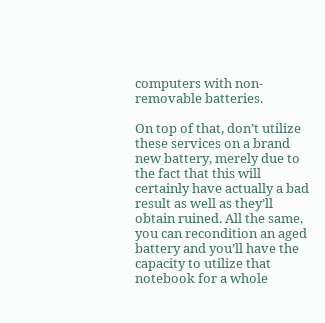computers with non-removable batteries.

On top of that, don’t utilize these services on a brand new battery, merely due to the fact that this will certainly have actually a bad result as well as they’ll obtain ruined. All the same, you can recondition an aged battery and you’ll have the capacity to utilize that notebook for a whole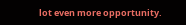lot even more opportunity.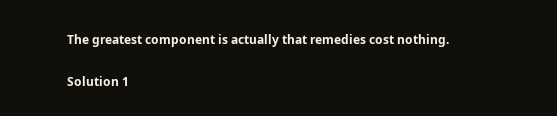The greatest component is actually that remedies cost nothing.

Solution 1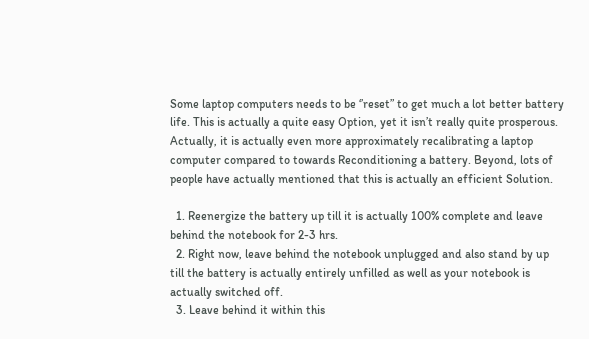Some laptop computers needs to be ‘’reset” to get much a lot better battery life. This is actually a quite easy Option, yet it isn’t really quite prosperous. Actually, it is actually even more approximately recalibrating a laptop computer compared to towards Reconditioning a battery. Beyond, lots of people have actually mentioned that this is actually an efficient Solution.

  1. Reenergize the battery up till it is actually 100% complete and leave behind the notebook for 2-3 hrs.
  2. Right now, leave behind the notebook unplugged and also stand by up till the battery is actually entirely unfilled as well as your notebook is actually switched off.
  3. Leave behind it within this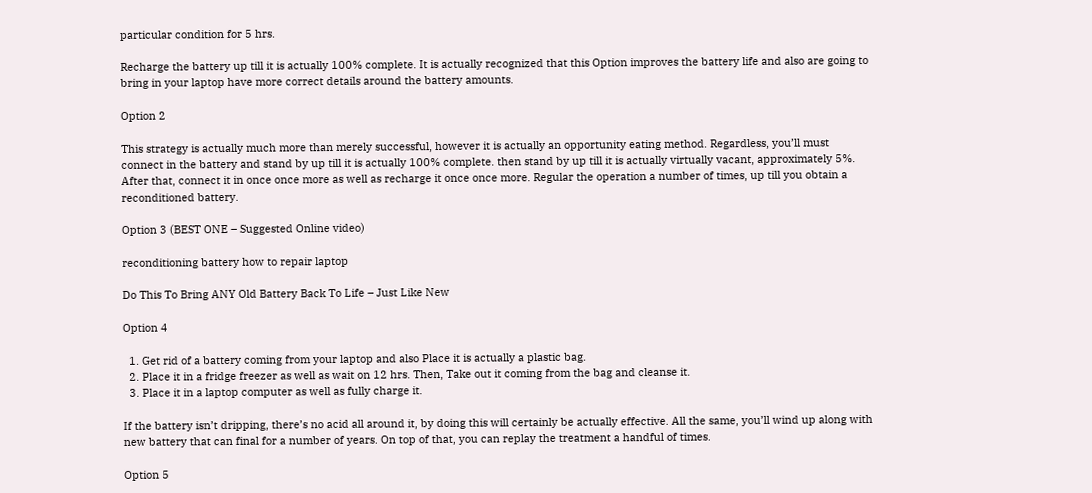particular condition for 5 hrs.

Recharge the battery up till it is actually 100% complete. It is actually recognized that this Option improves the battery life and also are going to bring in your laptop have more correct details around the battery amounts.

Option 2

This strategy is actually much more than merely successful, however it is actually an opportunity eating method. Regardless, you’ll must connect in the battery and stand by up till it is actually 100% complete. then stand by up till it is actually virtually vacant, approximately 5%. After that, connect it in once once more as well as recharge it once once more. Regular the operation a number of times, up till you obtain a reconditioned battery.

Option 3 (BEST ONE – Suggested Online video)

reconditioning battery how to repair laptop

Do This To Bring ANY Old Battery Back To Life – Just Like New

Option 4

  1. Get rid of a battery coming from your laptop and also Place it is actually a plastic bag.
  2. Place it in a fridge freezer as well as wait on 12 hrs. Then, Take out it coming from the bag and cleanse it.
  3. Place it in a laptop computer as well as fully charge it.

If the battery isn’t dripping, there’s no acid all around it, by doing this will certainly be actually effective. All the same, you’ll wind up along with new battery that can final for a number of years. On top of that, you can replay the treatment a handful of times.

Option 5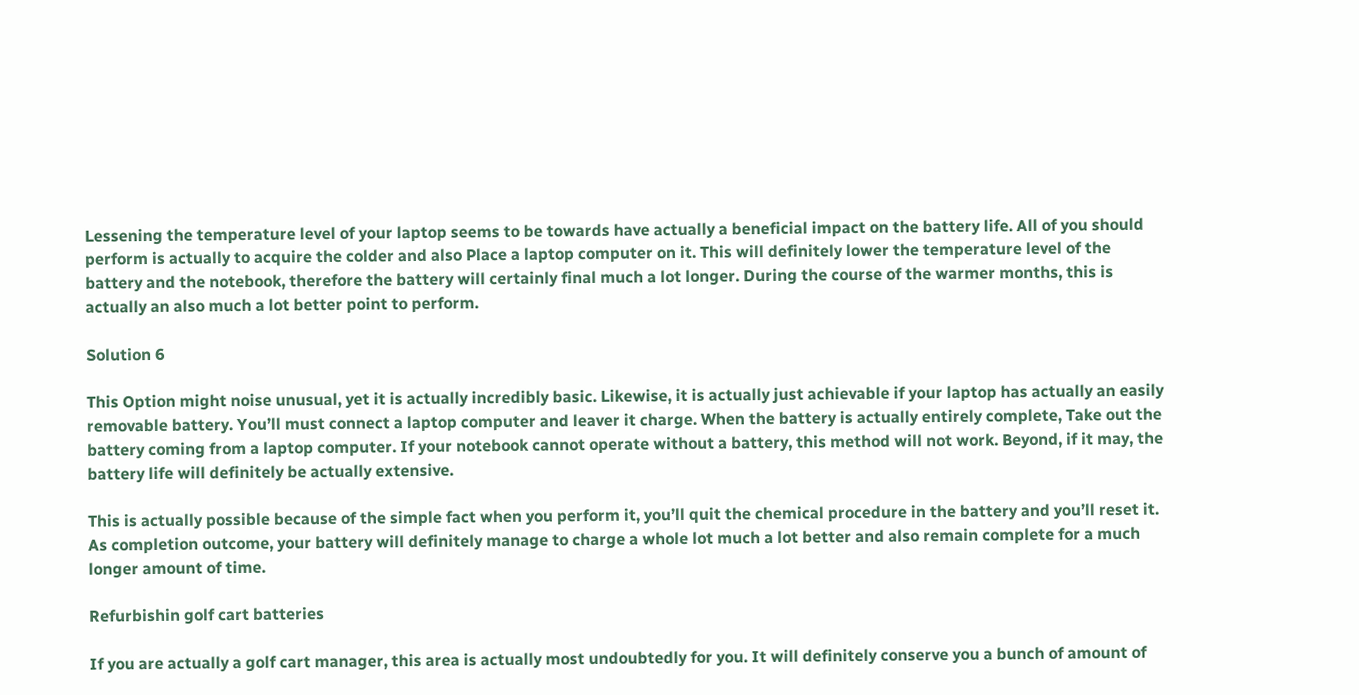Lessening the temperature level of your laptop seems to be towards have actually a beneficial impact on the battery life. All of you should perform is actually to acquire the colder and also Place a laptop computer on it. This will definitely lower the temperature level of the battery and the notebook, therefore the battery will certainly final much a lot longer. During the course of the warmer months, this is actually an also much a lot better point to perform.

Solution 6

This Option might noise unusual, yet it is actually incredibly basic. Likewise, it is actually just achievable if your laptop has actually an easily removable battery. You’ll must connect a laptop computer and leaver it charge. When the battery is actually entirely complete, Take out the battery coming from a laptop computer. If your notebook cannot operate without a battery, this method will not work. Beyond, if it may, the battery life will definitely be actually extensive.

This is actually possible because of the simple fact when you perform it, you’ll quit the chemical procedure in the battery and you’ll reset it. As completion outcome, your battery will definitely manage to charge a whole lot much a lot better and also remain complete for a much longer amount of time.

Refurbishin golf cart batteries

If you are actually a golf cart manager, this area is actually most undoubtedly for you. It will definitely conserve you a bunch of amount of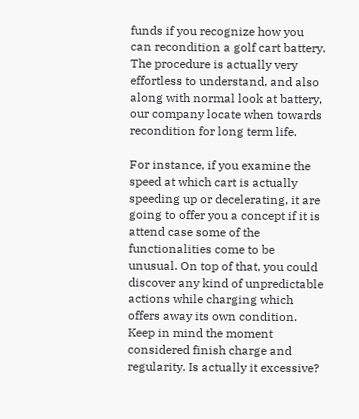funds if you recognize how you can recondition a golf cart battery. The procedure is actually very effortless to understand, and also along with normal look at battery, our company locate when towards recondition for long term life.

For instance, if you examine the speed at which cart is actually speeding up or decelerating, it are going to offer you a concept if it is attend case some of the functionalities come to be unusual. On top of that, you could discover any kind of unpredictable actions while charging which offers away its own condition. Keep in mind the moment considered finish charge and regularity. Is actually it excessive?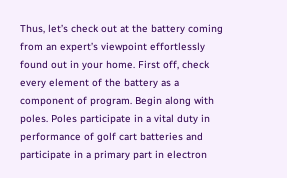Thus, let’s check out at the battery coming from an expert’s viewpoint effortlessly found out in your home. First off, check every element of the battery as a component of program. Begin along with poles. Poles participate in a vital duty in performance of golf cart batteries and participate in a primary part in electron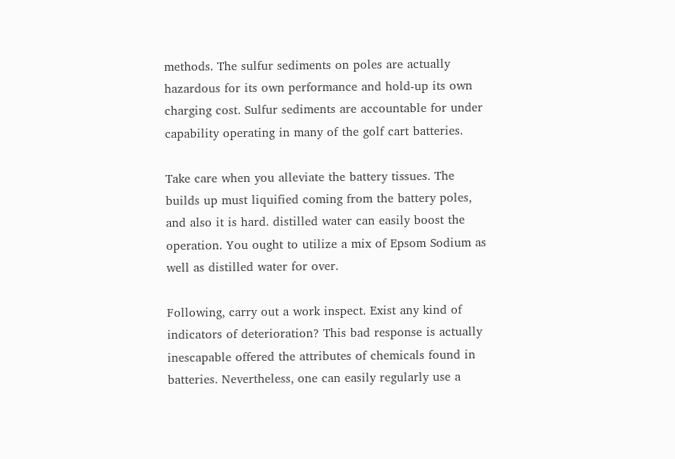methods. The sulfur sediments on poles are actually hazardous for its own performance and hold-up its own charging cost. Sulfur sediments are accountable for under capability operating in many of the golf cart batteries.

Take care when you alleviate the battery tissues. The builds up must liquified coming from the battery poles, and also it is hard. distilled water can easily boost the operation. You ought to utilize a mix of Epsom Sodium as well as distilled water for over.

Following, carry out a work inspect. Exist any kind of indicators of deterioration? This bad response is actually inescapable offered the attributes of chemicals found in batteries. Nevertheless, one can easily regularly use a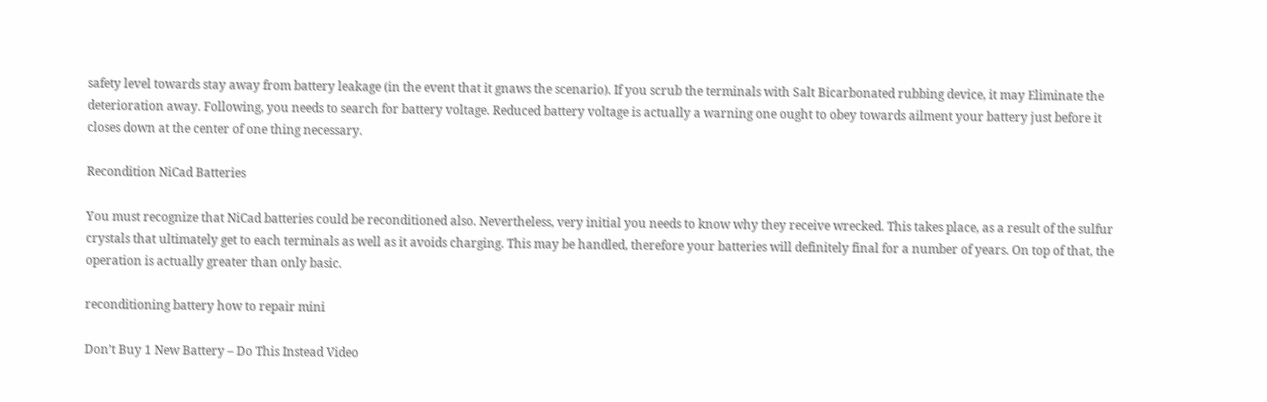safety level towards stay away from battery leakage (in the event that it gnaws the scenario). If you scrub the terminals with Salt Bicarbonated rubbing device, it may Eliminate the deterioration away. Following, you needs to search for battery voltage. Reduced battery voltage is actually a warning one ought to obey towards ailment your battery just before it closes down at the center of one thing necessary.

Recondition NiCad Batteries

You must recognize that NiCad batteries could be reconditioned also. Nevertheless, very initial you needs to know why they receive wrecked. This takes place, as a result of the sulfur crystals that ultimately get to each terminals as well as it avoids charging. This may be handled, therefore your batteries will definitely final for a number of years. On top of that, the operation is actually greater than only basic.

reconditioning battery how to repair mini

Don’t Buy 1 New Battery – Do This Instead Video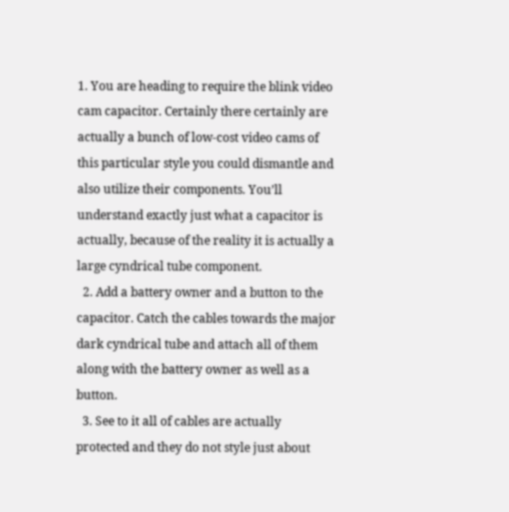1. You are heading to require the blink video cam capacitor. Certainly there certainly are actually a bunch of low-cost video cams of this particular style you could dismantle and also utilize their components. You’ll understand exactly just what a capacitor is actually, because of the reality it is actually a large cyndrical tube component.
  2. Add a battery owner and a button to the capacitor. Catch the cables towards the major dark cyndrical tube and attach all of them along with the battery owner as well as a button.
  3. See to it all of cables are actually protected and they do not style just about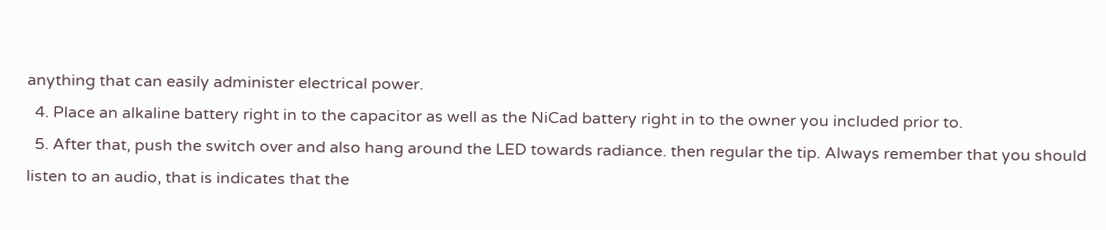anything that can easily administer electrical power.
  4. Place an alkaline battery right in to the capacitor as well as the NiCad battery right in to the owner you included prior to.
  5. After that, push the switch over and also hang around the LED towards radiance. then regular the tip. Always remember that you should listen to an audio, that is indicates that the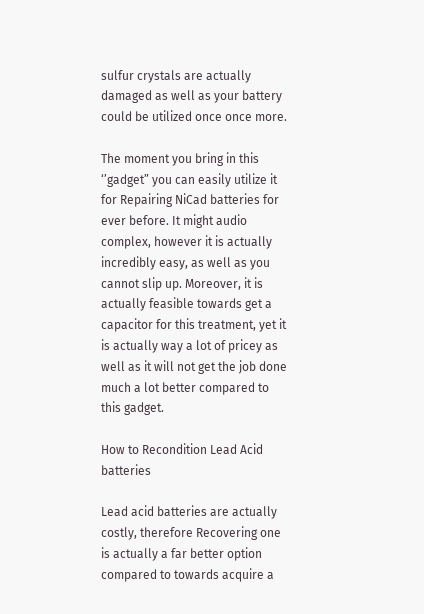sulfur crystals are actually damaged as well as your battery could be utilized once once more.

The moment you bring in this ‘’gadget” you can easily utilize it for Repairing NiCad batteries for ever before. It might audio complex, however it is actually incredibly easy, as well as you cannot slip up. Moreover, it is actually feasible towards get a capacitor for this treatment, yet it is actually way a lot of pricey as well as it will not get the job done much a lot better compared to this gadget.

How to Recondition Lead Acid batteries

Lead acid batteries are actually costly, therefore Recovering one is actually a far better option compared to towards acquire a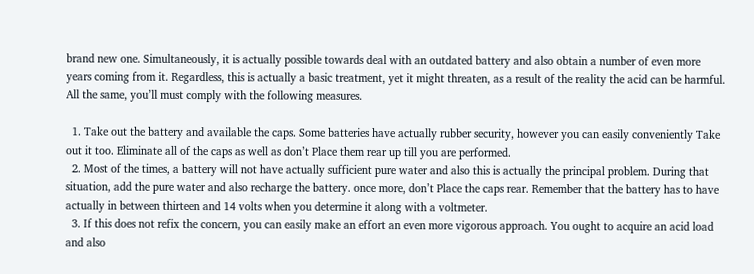brand new one. Simultaneously, it is actually possible towards deal with an outdated battery and also obtain a number of even more years coming from it. Regardless, this is actually a basic treatment, yet it might threaten, as a result of the reality the acid can be harmful. All the same, you’ll must comply with the following measures.

  1. Take out the battery and available the caps. Some batteries have actually rubber security, however you can easily conveniently Take out it too. Eliminate all of the caps as well as don’t Place them rear up till you are performed.
  2. Most of the times, a battery will not have actually sufficient pure water and also this is actually the principal problem. During that situation, add the pure water and also recharge the battery. once more, don’t Place the caps rear. Remember that the battery has to have actually in between thirteen and 14 volts when you determine it along with a voltmeter.
  3. If this does not refix the concern, you can easily make an effort an even more vigorous approach. You ought to acquire an acid load and also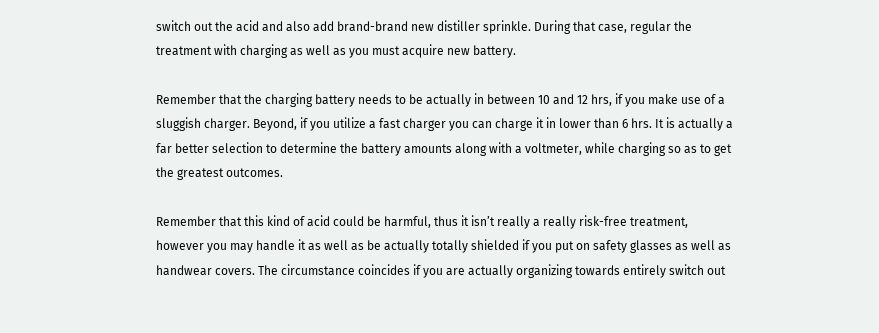switch out the acid and also add brand-brand new distiller sprinkle. During that case, regular the treatment with charging as well as you must acquire new battery.

Remember that the charging battery needs to be actually in between 10 and 12 hrs, if you make use of a sluggish charger. Beyond, if you utilize a fast charger you can charge it in lower than 6 hrs. It is actually a far better selection to determine the battery amounts along with a voltmeter, while charging so as to get the greatest outcomes.

Remember that this kind of acid could be harmful, thus it isn’t really a really risk-free treatment, however you may handle it as well as be actually totally shielded if you put on safety glasses as well as handwear covers. The circumstance coincides if you are actually organizing towards entirely switch out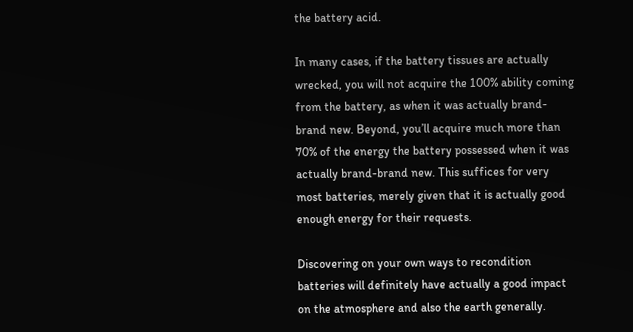the battery acid.

In many cases, if the battery tissues are actually wrecked, you will not acquire the 100% ability coming from the battery, as when it was actually brand-brand new. Beyond, you’ll acquire much more than 70% of the energy the battery possessed when it was actually brand-brand new. This suffices for very most batteries, merely given that it is actually good enough energy for their requests.

Discovering on your own ways to recondition batteries will definitely have actually a good impact on the atmosphere and also the earth generally.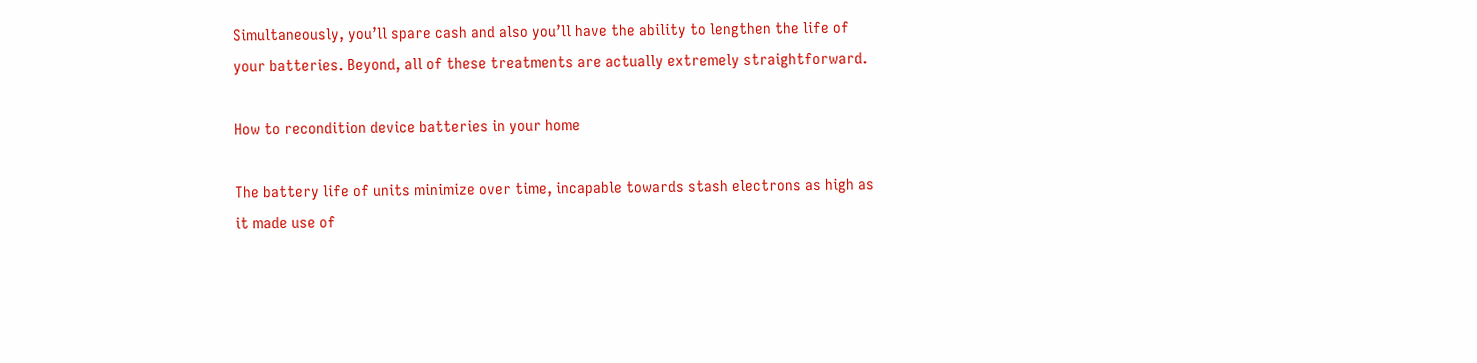Simultaneously, you’ll spare cash and also you’ll have the ability to lengthen the life of your batteries. Beyond, all of these treatments are actually extremely straightforward.

How to recondition device batteries in your home

The battery life of units minimize over time, incapable towards stash electrons as high as it made use of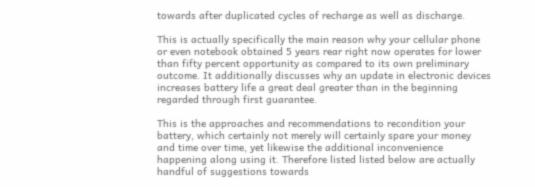towards after duplicated cycles of recharge as well as discharge.

This is actually specifically the main reason why your cellular phone or even notebook obtained 5 years rear right now operates for lower than fifty percent opportunity as compared to its own preliminary outcome. It additionally discusses why an update in electronic devices increases battery life a great deal greater than in the beginning regarded through first guarantee.

This is the approaches and recommendations to recondition your battery, which certainly not merely will certainly spare your money and time over time, yet likewise the additional inconvenience happening along using it. Therefore listed listed below are actually handful of suggestions towards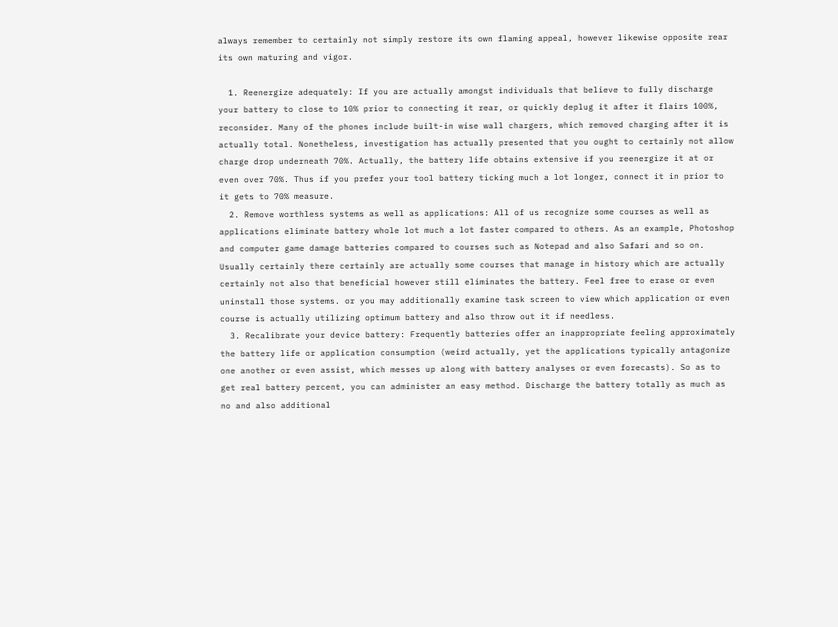always remember to certainly not simply restore its own flaming appeal, however likewise opposite rear its own maturing and vigor.

  1. Reenergize adequately: If you are actually amongst individuals that believe to fully discharge your battery to close to 10% prior to connecting it rear, or quickly deplug it after it flairs 100%, reconsider. Many of the phones include built-in wise wall chargers, which removed charging after it is actually total. Nonetheless, investigation has actually presented that you ought to certainly not allow charge drop underneath 70%. Actually, the battery life obtains extensive if you reenergize it at or even over 70%. Thus if you prefer your tool battery ticking much a lot longer, connect it in prior to it gets to 70% measure.
  2. Remove worthless systems as well as applications: All of us recognize some courses as well as applications eliminate battery whole lot much a lot faster compared to others. As an example, Photoshop and computer game damage batteries compared to courses such as Notepad and also Safari and so on. Usually certainly there certainly are actually some courses that manage in history which are actually certainly not also that beneficial however still eliminates the battery. Feel free to erase or even uninstall those systems. or you may additionally examine task screen to view which application or even course is actually utilizing optimum battery and also throw out it if needless.
  3. Recalibrate your device battery: Frequently batteries offer an inappropriate feeling approximately the battery life or application consumption (weird actually, yet the applications typically antagonize one another or even assist, which messes up along with battery analyses or even forecasts). So as to get real battery percent, you can administer an easy method. Discharge the battery totally as much as no and also additional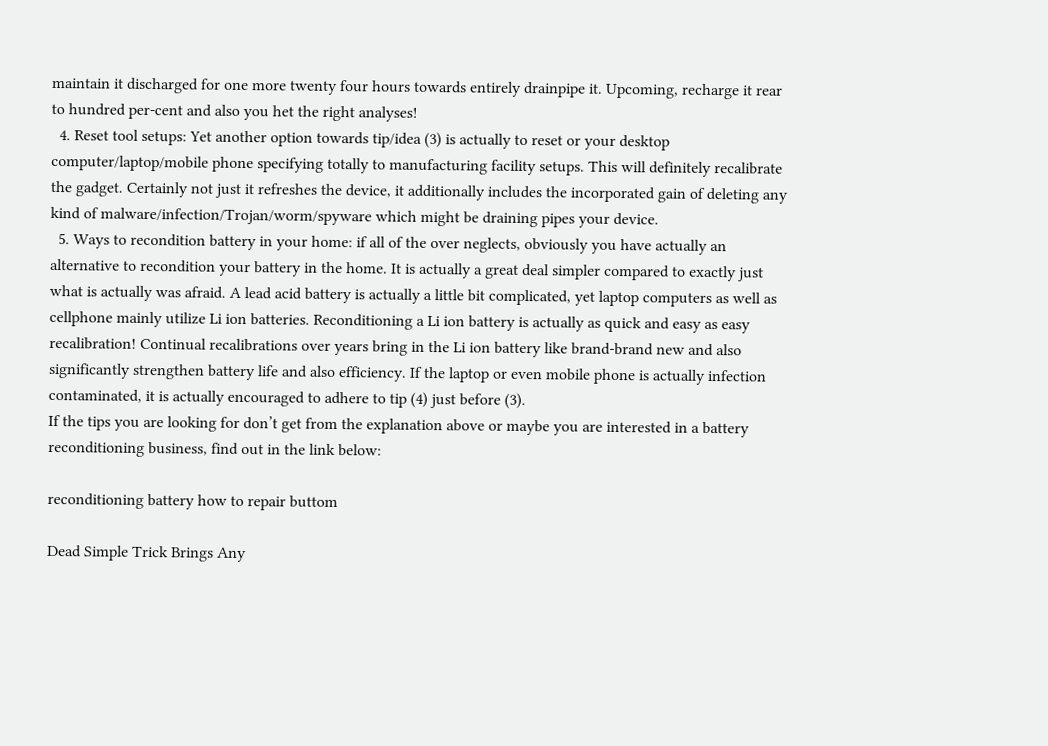maintain it discharged for one more twenty four hours towards entirely drainpipe it. Upcoming, recharge it rear to hundred per-cent and also you het the right analyses!
  4. Reset tool setups: Yet another option towards tip/idea (3) is actually to reset or your desktop computer/laptop/mobile phone specifying totally to manufacturing facility setups. This will definitely recalibrate the gadget. Certainly not just it refreshes the device, it additionally includes the incorporated gain of deleting any kind of malware/infection/Trojan/worm/spyware which might be draining pipes your device.
  5. Ways to recondition battery in your home: if all of the over neglects, obviously you have actually an alternative to recondition your battery in the home. It is actually a great deal simpler compared to exactly just what is actually was afraid. A lead acid battery is actually a little bit complicated, yet laptop computers as well as cellphone mainly utilize Li ion batteries. Reconditioning a Li ion battery is actually as quick and easy as easy recalibration! Continual recalibrations over years bring in the Li ion battery like brand-brand new and also significantly strengthen battery life and also efficiency. If the laptop or even mobile phone is actually infection contaminated, it is actually encouraged to adhere to tip (4) just before (3).
If the tips you are looking for don’t get from the explanation above or maybe you are interested in a battery reconditioning business, find out in the link below:

reconditioning battery how to repair buttom

Dead Simple Trick Brings Any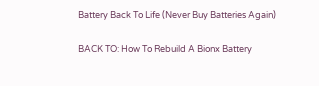Battery Back To Life (Never Buy Batteries Again)

BACK TO: How To Rebuild A Bionx Battery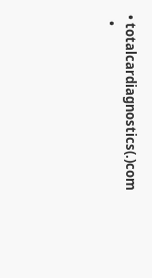• totalcardiagnostics(.)com
  •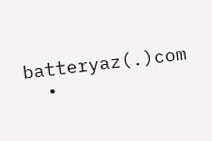batteryaz(.)com
  •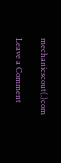mechanicscout(.)com

Leave a Comment